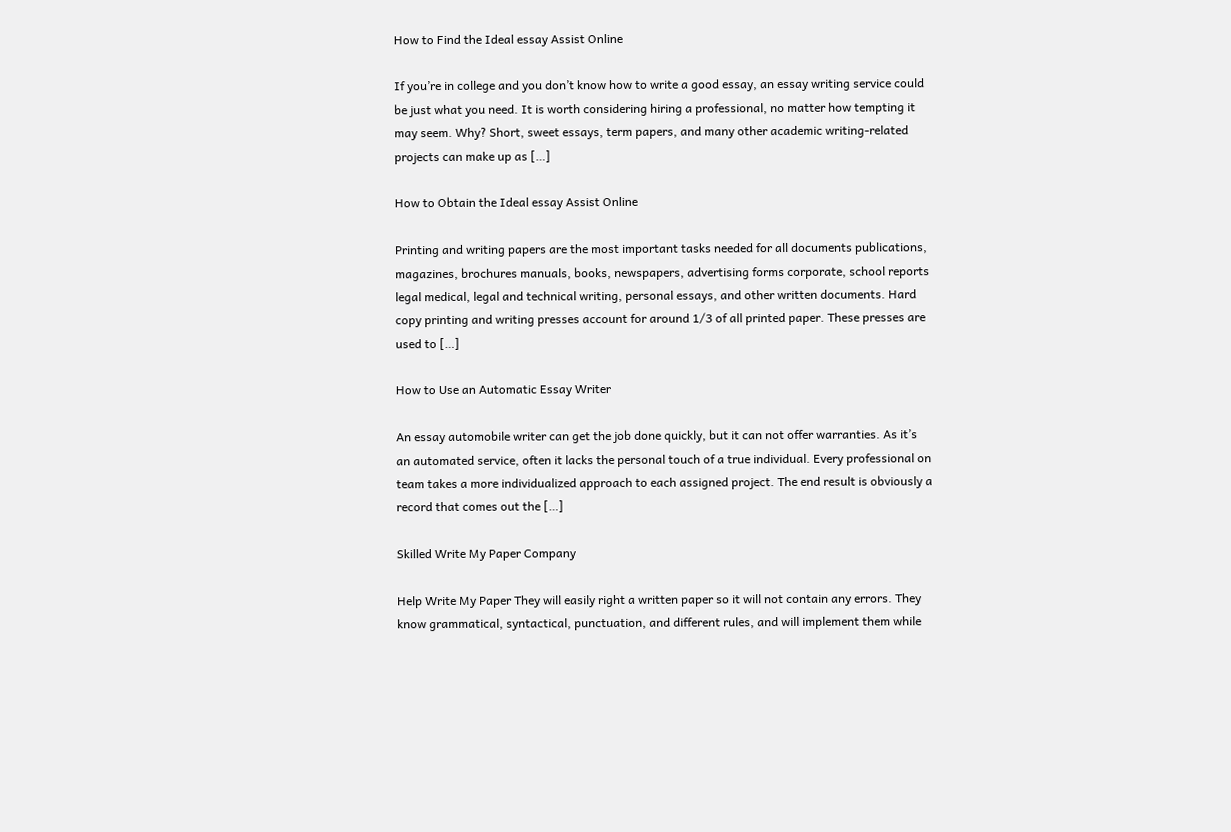How to Find the Ideal essay Assist Online

If you’re in college and you don’t know how to write a good essay, an essay writing service could be just what you need. It is worth considering hiring a professional, no matter how tempting it may seem. Why? Short, sweet essays, term papers, and many other academic writing-related projects can make up as […]

How to Obtain the Ideal essay Assist Online

Printing and writing papers are the most important tasks needed for all documents publications, magazines, brochures manuals, books, newspapers, advertising forms corporate, school reports legal medical, legal and technical writing, personal essays, and other written documents. Hard copy printing and writing presses account for around 1/3 of all printed paper. These presses are used to […]

How to Use an Automatic Essay Writer

An essay automobile writer can get the job done quickly, but it can not offer warranties. As it’s an automated service, often it lacks the personal touch of a true individual. Every professional on team takes a more individualized approach to each assigned project. The end result is obviously a record that comes out the […]

Skilled Write My Paper Company

Help Write My Paper They will easily right a written paper so it will not contain any errors. They know grammatical, syntactical, punctuation, and different rules, and will implement them while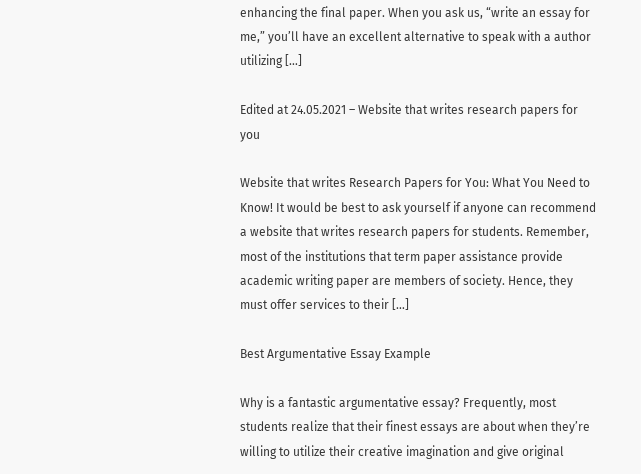enhancing the final paper. When you ask us, “write an essay for me,” you’ll have an excellent alternative to speak with a author utilizing […]

Edited at 24.05.2021 – Website that writes research papers for you

Website that writes Research Papers for You: What You Need to Know! It would be best to ask yourself if anyone can recommend a website that writes research papers for students. Remember, most of the institutions that term paper assistance provide academic writing paper are members of society. Hence, they must offer services to their […]

Best Argumentative Essay Example

Why is a fantastic argumentative essay? Frequently, most students realize that their finest essays are about when they’re willing to utilize their creative imagination and give original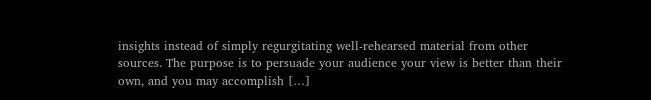insights instead of simply regurgitating well-rehearsed material from other sources. The purpose is to persuade your audience your view is better than their own, and you may accomplish […]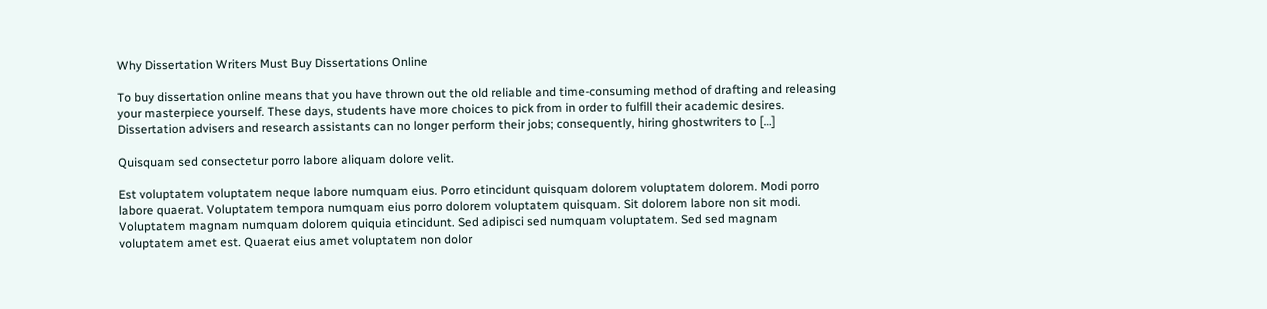Why Dissertation Writers Must Buy Dissertations Online

To buy dissertation online means that you have thrown out the old reliable and time-consuming method of drafting and releasing your masterpiece yourself. These days, students have more choices to pick from in order to fulfill their academic desires. Dissertation advisers and research assistants can no longer perform their jobs; consequently, hiring ghostwriters to […]

Quisquam sed consectetur porro labore aliquam dolore velit.

Est voluptatem voluptatem neque labore numquam eius. Porro etincidunt quisquam dolorem voluptatem dolorem. Modi porro labore quaerat. Voluptatem tempora numquam eius porro dolorem voluptatem quisquam. Sit dolorem labore non sit modi. Voluptatem magnam numquam dolorem quiquia etincidunt. Sed adipisci sed numquam voluptatem. Sed sed magnam voluptatem amet est. Quaerat eius amet voluptatem non dolor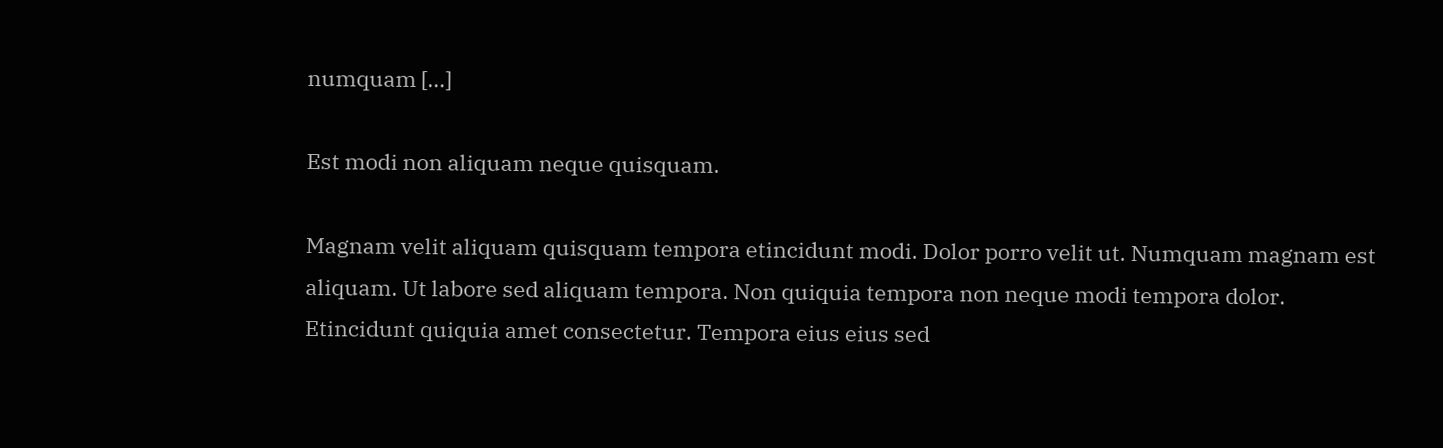numquam […]

Est modi non aliquam neque quisquam.

Magnam velit aliquam quisquam tempora etincidunt modi. Dolor porro velit ut. Numquam magnam est aliquam. Ut labore sed aliquam tempora. Non quiquia tempora non neque modi tempora dolor. Etincidunt quiquia amet consectetur. Tempora eius eius sed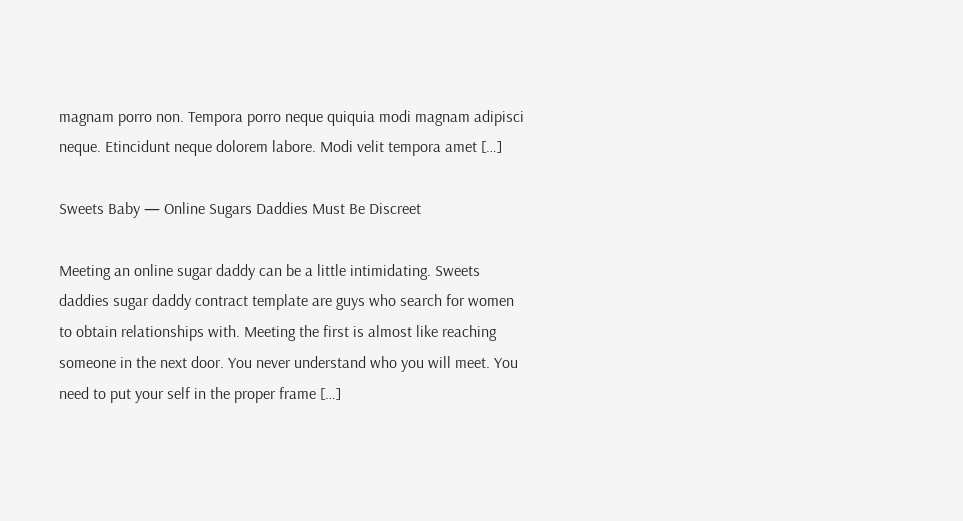magnam porro non. Tempora porro neque quiquia modi magnam adipisci neque. Etincidunt neque dolorem labore. Modi velit tempora amet […]

Sweets Baby — Online Sugars Daddies Must Be Discreet

Meeting an online sugar daddy can be a little intimidating. Sweets daddies sugar daddy contract template are guys who search for women to obtain relationships with. Meeting the first is almost like reaching someone in the next door. You never understand who you will meet. You need to put your self in the proper frame […]